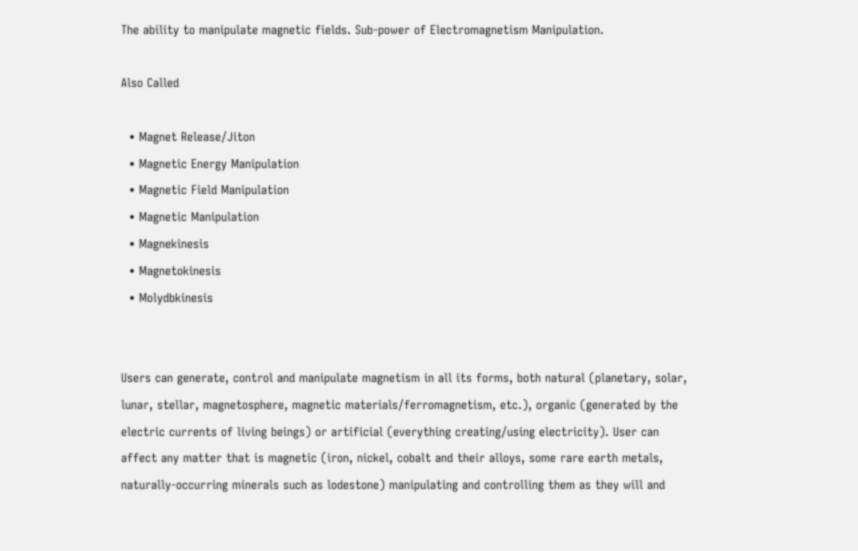The ability to manipulate magnetic fields. Sub-power of Electromagnetism Manipulation.

Also Called

  • Magnet Release/Jiton
  • Magnetic Energy Manipulation
  • Magnetic Field Manipulation
  • Magnetic Manipulation
  • Magnekinesis
  • Magnetokinesis
  • Molydbkinesis


Users can generate, control and manipulate magnetism in all its forms, both natural (planetary, solar, lunar, stellar, magnetosphere, magnetic materials/ferromagnetism, etc.), organic (generated by the electric currents of living beings) or artificial (everything creating/using electricity). User can affect any matter that is magnetic (iron, nickel, cobalt and their alloys, some rare earth metals, naturally-occurring minerals such as lodestone) manipulating and controlling them as they will and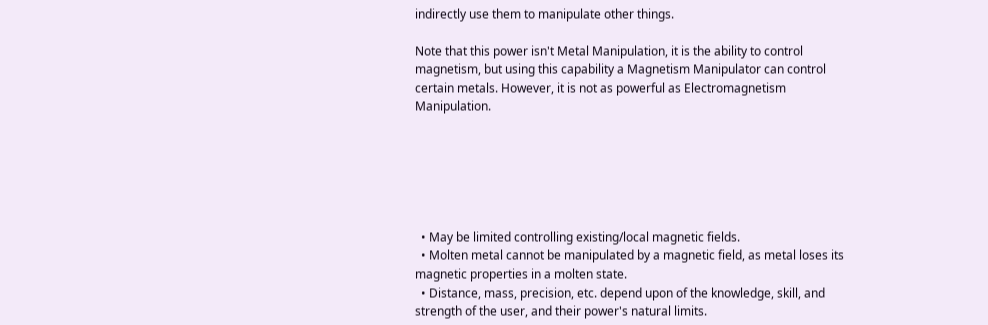indirectly use them to manipulate other things.

Note that this power isn't Metal Manipulation, it is the ability to control magnetism, but using this capability a Magnetism Manipulator can control certain metals. However, it is not as powerful as Electromagnetism Manipulation.






  • May be limited controlling existing/local magnetic fields.
  • Molten metal cannot be manipulated by a magnetic field, as metal loses its magnetic properties in a molten state.
  • Distance, mass, precision, etc. depend upon of the knowledge, skill, and strength of the user, and their power's natural limits.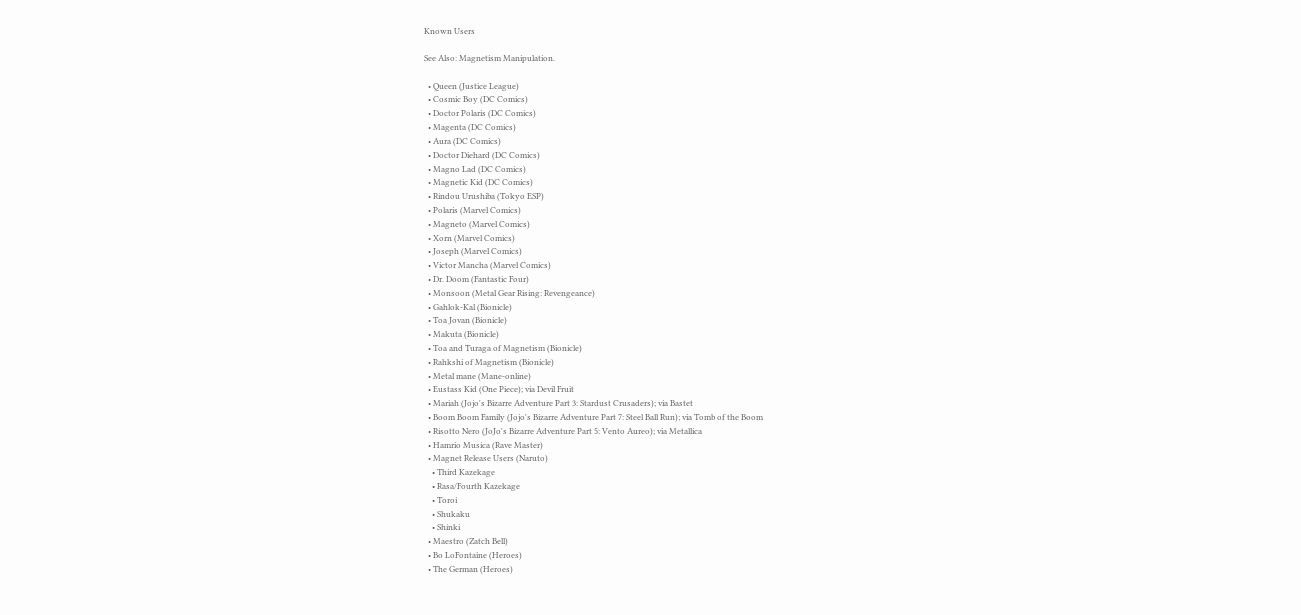Known Users

See Also: Magnetism Manipulation.

  • Queen (Justice League)
  • Cosmic Boy (DC Comics)
  • Doctor Polaris (DC Comics)
  • Magenta (DC Comics)
  • Aura (DC Comics)
  • Doctor Diehard (DC Comics)
  • Magno Lad (DC Comics)
  • Magnetic Kid (DC Comics)
  • Rindou Urushiba (Tokyo ESP)
  • Polaris (Marvel Comics)
  • Magneto (Marvel Comics)
  • Xorn (Marvel Comics)
  • Joseph (Marvel Comics)
  • Victor Mancha (Marvel Comics)
  • Dr. Doom (Fantastic Four)
  • Monsoon (Metal Gear Rising: Revengeance)
  • Gahlok-Kal (Bionicle)
  • Toa Jovan (Bionicle)
  • Makuta (Bionicle)
  • Toa and Turaga of Magnetism (Bionicle)
  • Rahkshi of Magnetism (Bionicle)
  • Metal mane (Mane-online)
  • Eustass Kid (One Piece); via Devil Fruit
  • Mariah (Jojo's Bizarre Adventure Part 3: Stardust Crusaders); via Bastet
  • Boom Boom Family (Jojo's Bizarre Adventure Part 7: Steel Ball Run); via Tomb of the Boom
  • Risotto Nero (JoJo's Bizarre Adventure Part 5: Vento Aureo); via Metallica
  • Hamrio Musica (Rave Master)
  • Magnet Release Users (Naruto)
    • Third Kazekage
    • Rasa/Fourth Kazekage
    • Toroi
    • Shukaku
    • Shinki
  • Maestro (Zatch Bell)
  • Bo LoFontaine (Heroes)
  • The German (Heroes)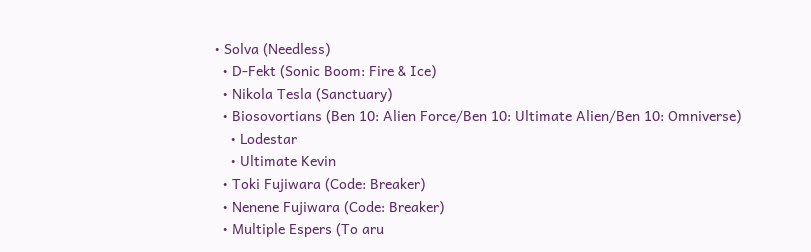• Solva (Needless)
  • D-Fekt (Sonic Boom: Fire & Ice)
  • Nikola Tesla (Sanctuary)
  • Biosovortians (Ben 10: Alien Force/Ben 10: Ultimate Alien/Ben 10: Omniverse)
    • Lodestar
    • Ultimate Kevin
  • Toki Fujiwara (Code: Breaker)
  • Nenene Fujiwara (Code: Breaker)
  • Multiple Espers (To aru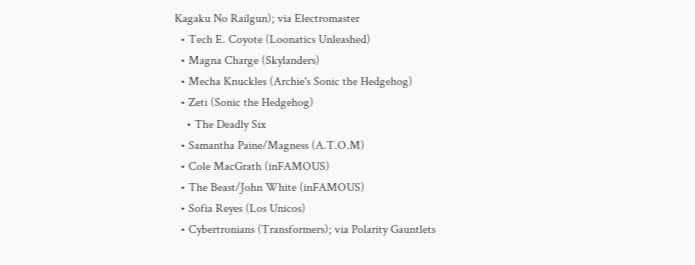Kagaku No Railgun); via Electromaster
  • Tech E. Coyote (Loonatics Unleashed)
  • Magna Charge (Skylanders)
  • Mecha Knuckles (Archie's Sonic the Hedgehog)
  • Zeti (Sonic the Hedgehog)
    • The Deadly Six
  • Samantha Paine/Magness (A.T.O.M)
  • Cole MacGrath (inFAMOUS)
  • The Beast/John White (inFAMOUS)
  • Sofia Reyes (Los Unicos)
  • Cybertronians (Transformers); via Polarity Gauntlets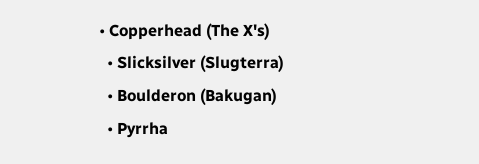• Copperhead (The X's)
  • Slicksilver (Slugterra)
  • Boulderon (Bakugan)
  • Pyrrha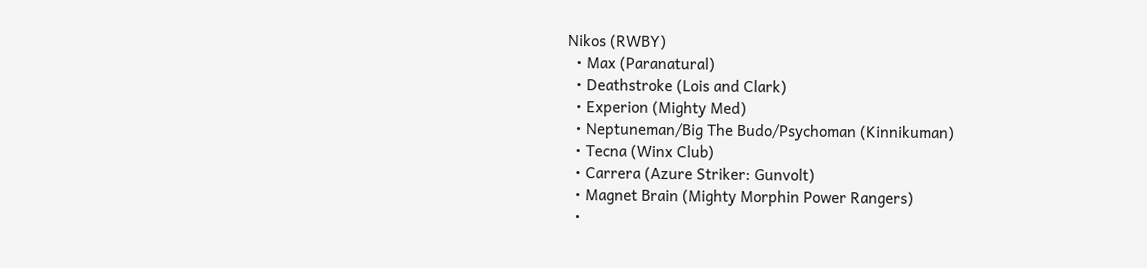Nikos (RWBY)
  • Max (Paranatural)
  • Deathstroke (Lois and Clark)
  • Experion (Mighty Med)
  • Neptuneman/Big The Budo/Psychoman (Kinnikuman)
  • Tecna (Winx Club)
  • Carrera (Azure Striker: Gunvolt)
  • Magnet Brain (Mighty Morphin Power Rangers)
  •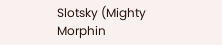Slotsky (Mighty Morphin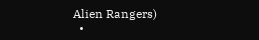Alien Rangers)
  •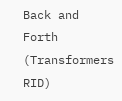Back and Forth (Transformers RID)